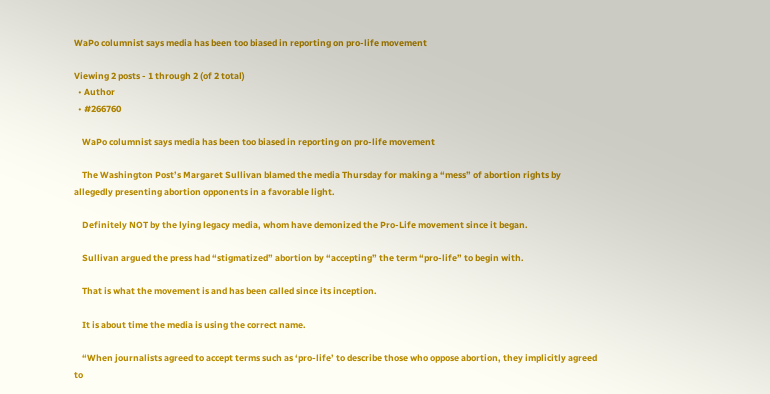WaPo columnist says media has been too biased in reporting on pro-life movement

Viewing 2 posts - 1 through 2 (of 2 total)
  • Author
  • #266760

    WaPo columnist says media has been too biased in reporting on pro-life movement

    The Washington Post’s Margaret Sullivan blamed the media Thursday for making a “mess” of abortion rights by allegedly presenting abortion opponents in a favorable light.

    Definitely NOT by the lying legacy media, whom have demonized the Pro-Life movement since it began.

    Sullivan argued the press had “stigmatized” abortion by “accepting” the term “pro-life” to begin with.

    That is what the movement is and has been called since its inception.

    It is about time the media is using the correct name.

    “When journalists agreed to accept terms such as ‘pro-life’ to describe those who oppose abortion, they implicitly agreed to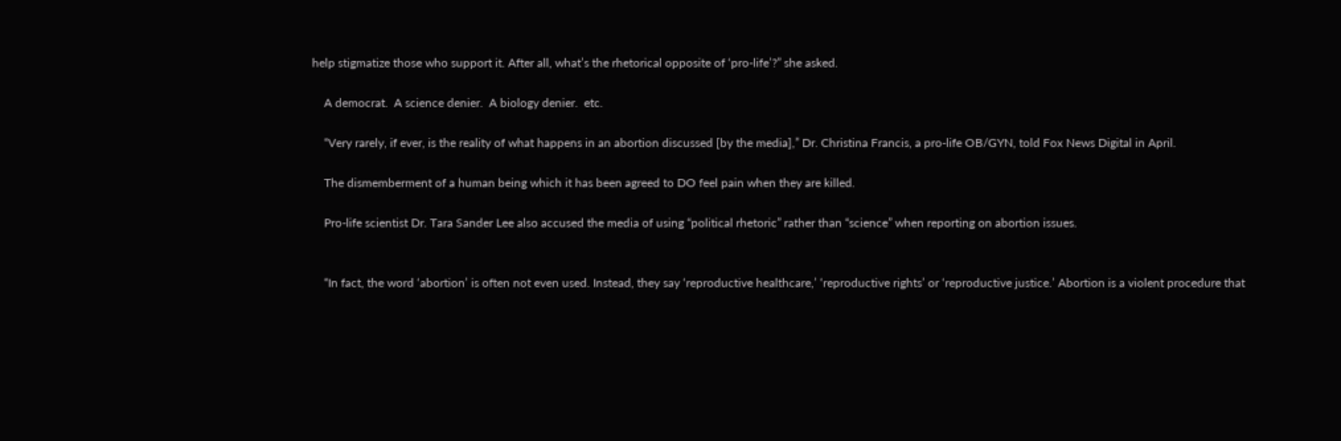help stigmatize those who support it. After all, what’s the rhetorical opposite of ‘pro-life’?” she asked.

    A democrat.  A science denier.  A biology denier.  etc.

    “Very rarely, if ever, is the reality of what happens in an abortion discussed [by the media],” Dr. Christina Francis, a pro-life OB/GYN, told Fox News Digital in April.

    The dismemberment of a human being which it has been agreed to DO feel pain when they are killed.

    Pro-life scientist Dr. Tara Sander Lee also accused the media of using “political rhetoric” rather than “science” when reporting on abortion issues.


    “In fact, the word ‘abortion’ is often not even used. Instead, they say ‘reproductive healthcare,’ ‘reproductive rights’ or ‘reproductive justice.’ Abortion is a violent procedure that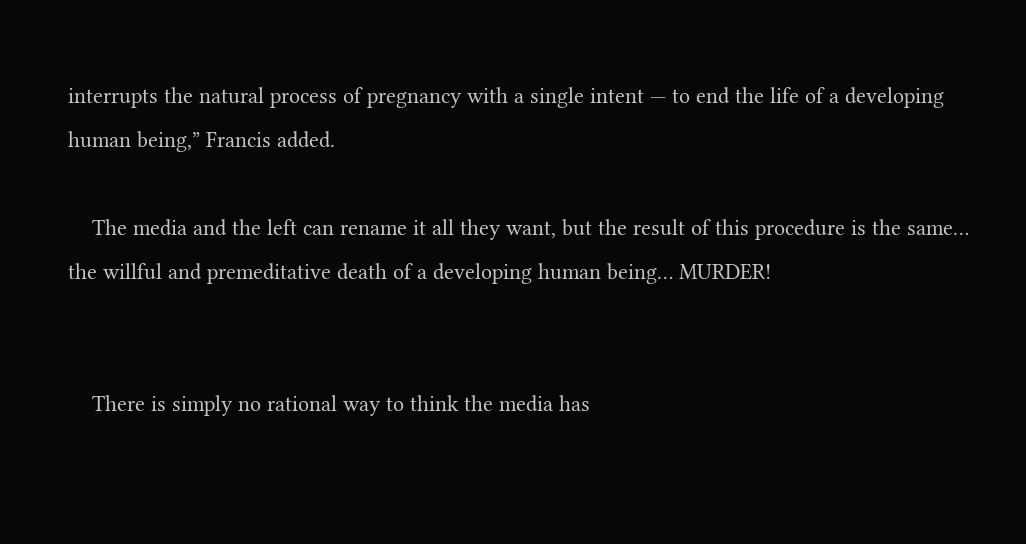interrupts the natural process of pregnancy with a single intent — to end the life of a developing human being,” Francis added.

    The media and the left can rename it all they want, but the result of this procedure is the same… the willful and premeditative death of a developing human being… MURDER!


    There is simply no rational way to think the media has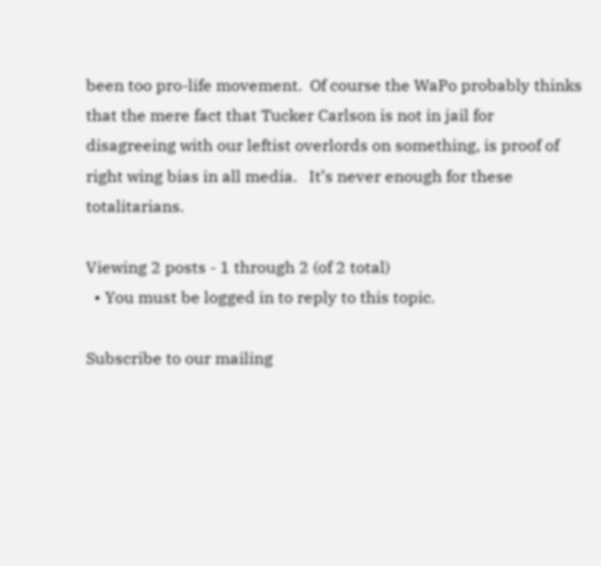been too pro-life movement.  Of course the WaPo probably thinks that the mere fact that Tucker Carlson is not in jail for disagreeing with our leftist overlords on something, is proof of right wing bias in all media.   It’s never enough for these totalitarians.

Viewing 2 posts - 1 through 2 (of 2 total)
  • You must be logged in to reply to this topic.

Subscribe to our mailing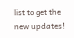list to get the new updates!